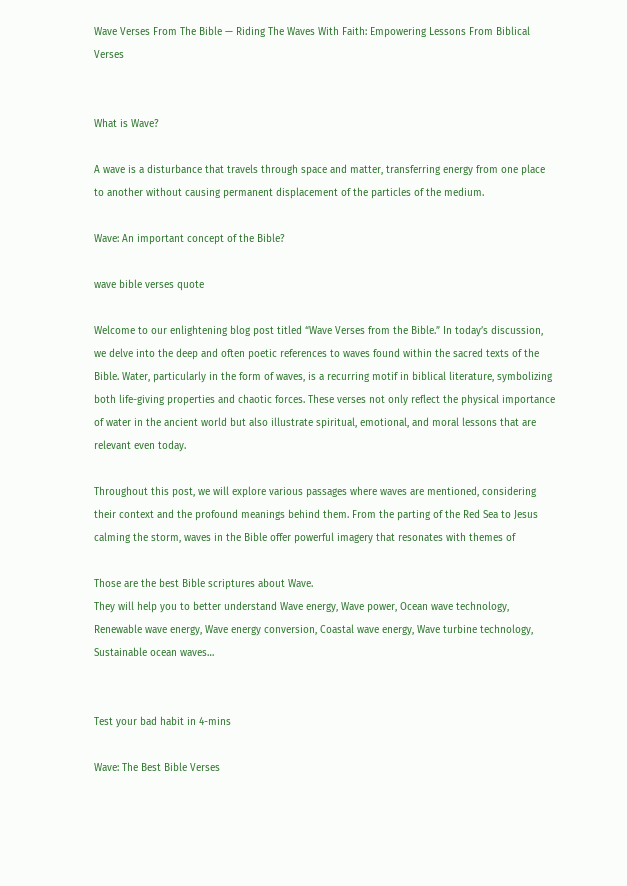Wave Verses From The Bible — Riding The Waves With Faith: Empowering Lessons From Biblical Verses


What is Wave?

A wave is a disturbance that travels through space and matter, transferring energy from one place to another without causing permanent displacement of the particles of the medium.

Wave: An important concept of the Bible?

wave bible verses quote

Welcome to our enlightening blog post titled “Wave Verses from the Bible.” In today’s discussion, we delve into the deep and often poetic references to waves found within the sacred texts of the Bible. Water, particularly in the form of waves, is a recurring motif in biblical literature, symbolizing both life-giving properties and chaotic forces. These verses not only reflect the physical importance of water in the ancient world but also illustrate spiritual, emotional, and moral lessons that are relevant even today.

Throughout this post, we will explore various passages where waves are mentioned, considering their context and the profound meanings behind them. From the parting of the Red Sea to Jesus calming the storm, waves in the Bible offer powerful imagery that resonates with themes of

Those are the best Bible scriptures about Wave.
They will help you to better understand Wave energy, Wave power, Ocean wave technology, Renewable wave energy, Wave energy conversion, Coastal wave energy, Wave turbine technology, Sustainable ocean waves…


Test your bad habit in 4-mins

Wave: The Best Bible Verses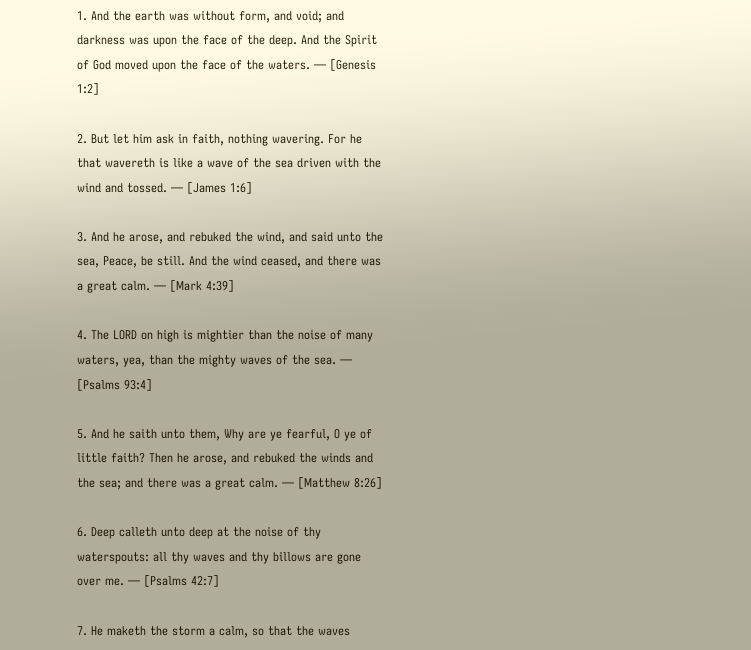1. And the earth was without form, and void; and darkness was upon the face of the deep. And the Spirit of God moved upon the face of the waters. — [Genesis 1:2]

2. But let him ask in faith, nothing wavering. For he that wavereth is like a wave of the sea driven with the wind and tossed. — [James 1:6]

3. And he arose, and rebuked the wind, and said unto the sea, Peace, be still. And the wind ceased, and there was a great calm. — [Mark 4:39]

4. The LORD on high is mightier than the noise of many waters, yea, than the mighty waves of the sea. — [Psalms 93:4]

5. And he saith unto them, Why are ye fearful, O ye of little faith? Then he arose, and rebuked the winds and the sea; and there was a great calm. — [Matthew 8:26]

6. Deep calleth unto deep at the noise of thy waterspouts: all thy waves and thy billows are gone over me. — [Psalms 42:7]

7. He maketh the storm a calm, so that the waves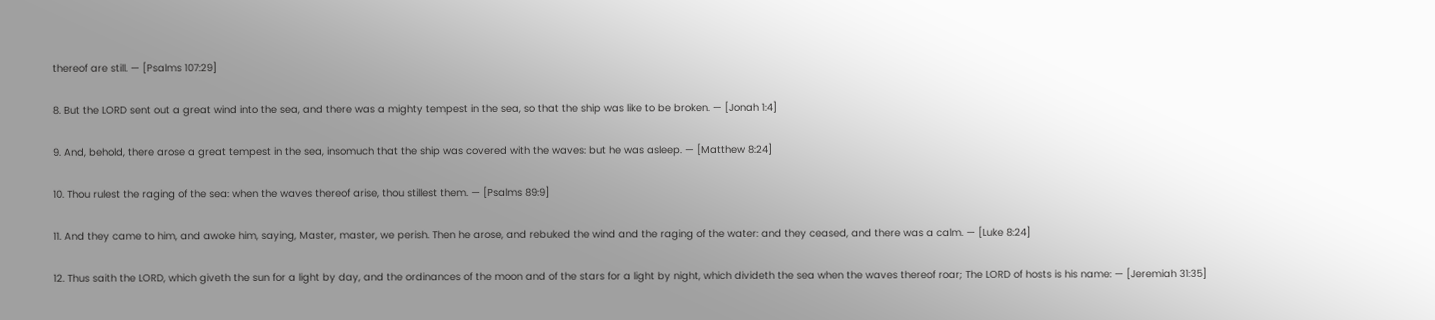thereof are still. — [Psalms 107:29]

8. But the LORD sent out a great wind into the sea, and there was a mighty tempest in the sea, so that the ship was like to be broken. — [Jonah 1:4]

9. And, behold, there arose a great tempest in the sea, insomuch that the ship was covered with the waves: but he was asleep. — [Matthew 8:24]

10. Thou rulest the raging of the sea: when the waves thereof arise, thou stillest them. — [Psalms 89:9]

11. And they came to him, and awoke him, saying, Master, master, we perish. Then he arose, and rebuked the wind and the raging of the water: and they ceased, and there was a calm. — [Luke 8:24]

12. Thus saith the LORD, which giveth the sun for a light by day, and the ordinances of the moon and of the stars for a light by night, which divideth the sea when the waves thereof roar; The LORD of hosts is his name: — [Jeremiah 31:35]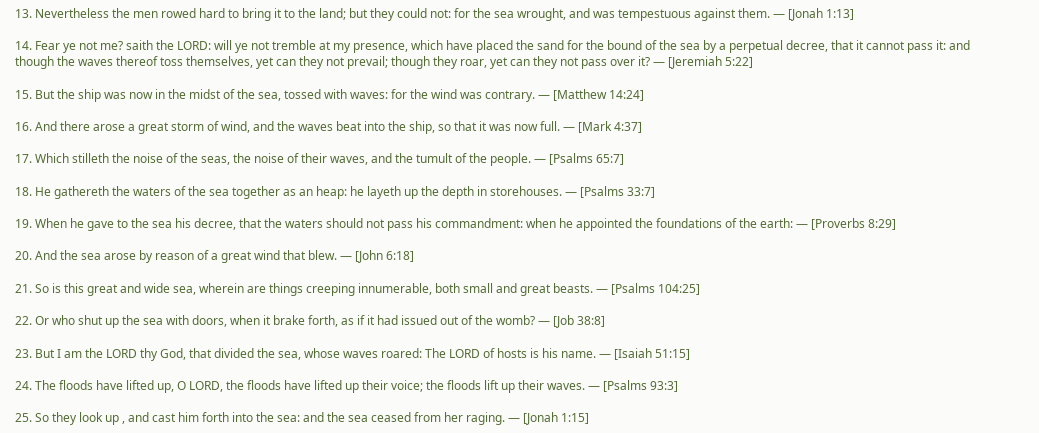13. Nevertheless the men rowed hard to bring it to the land; but they could not: for the sea wrought, and was tempestuous against them. — [Jonah 1:13]

14. Fear ye not me? saith the LORD: will ye not tremble at my presence, which have placed the sand for the bound of the sea by a perpetual decree, that it cannot pass it: and though the waves thereof toss themselves, yet can they not prevail; though they roar, yet can they not pass over it? — [Jeremiah 5:22]

15. But the ship was now in the midst of the sea, tossed with waves: for the wind was contrary. — [Matthew 14:24]

16. And there arose a great storm of wind, and the waves beat into the ship, so that it was now full. — [Mark 4:37]

17. Which stilleth the noise of the seas, the noise of their waves, and the tumult of the people. — [Psalms 65:7]

18. He gathereth the waters of the sea together as an heap: he layeth up the depth in storehouses. — [Psalms 33:7]

19. When he gave to the sea his decree, that the waters should not pass his commandment: when he appointed the foundations of the earth: — [Proverbs 8:29]

20. And the sea arose by reason of a great wind that blew. — [John 6:18]

21. So is this great and wide sea, wherein are things creeping innumerable, both small and great beasts. — [Psalms 104:25]

22. Or who shut up the sea with doors, when it brake forth, as if it had issued out of the womb? — [Job 38:8]

23. But I am the LORD thy God, that divided the sea, whose waves roared: The LORD of hosts is his name. — [Isaiah 51:15]

24. The floods have lifted up, O LORD, the floods have lifted up their voice; the floods lift up their waves. — [Psalms 93:3]

25. So they look up , and cast him forth into the sea: and the sea ceased from her raging. — [Jonah 1:15]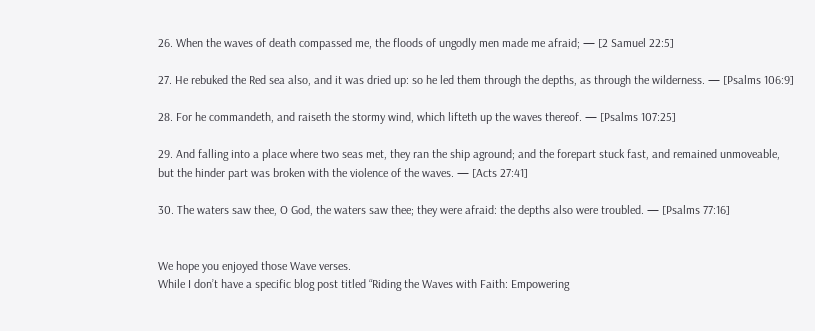26. When the waves of death compassed me, the floods of ungodly men made me afraid; — [2 Samuel 22:5]

27. He rebuked the Red sea also, and it was dried up: so he led them through the depths, as through the wilderness. — [Psalms 106:9]

28. For he commandeth, and raiseth the stormy wind, which lifteth up the waves thereof. — [Psalms 107:25]

29. And falling into a place where two seas met, they ran the ship aground; and the forepart stuck fast, and remained unmoveable, but the hinder part was broken with the violence of the waves. — [Acts 27:41]

30. The waters saw thee, O God, the waters saw thee; they were afraid: the depths also were troubled. — [Psalms 77:16]


We hope you enjoyed those Wave verses.
While I don’t have a specific blog post titled “Riding the Waves with Faith: Empowering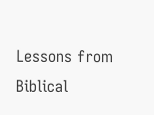Lessons from Biblical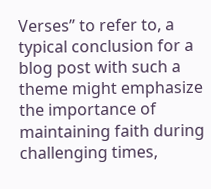Verses” to refer to, a typical conclusion for a blog post with such a theme might emphasize the importance of maintaining faith during challenging times,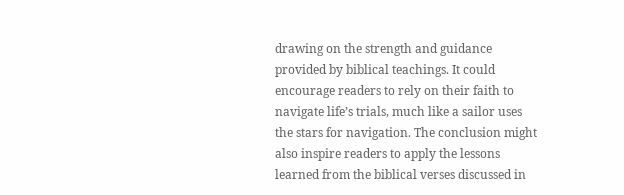drawing on the strength and guidance provided by biblical teachings. It could encourage readers to rely on their faith to navigate life’s trials, much like a sailor uses the stars for navigation. The conclusion might also inspire readers to apply the lessons learned from the biblical verses discussed in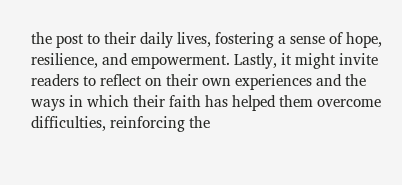the post to their daily lives, fostering a sense of hope, resilience, and empowerment. Lastly, it might invite readers to reflect on their own experiences and the ways in which their faith has helped them overcome difficulties, reinforcing the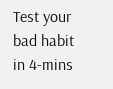Test your bad habit in 4-mins